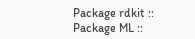Package rdkit :: Package ML ::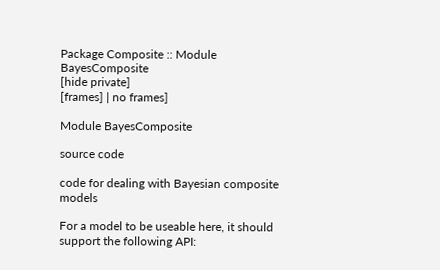Package Composite :: Module BayesComposite
[hide private]
[frames] | no frames]

Module BayesComposite

source code

code for dealing with Bayesian composite models

For a model to be useable here, it should support the following API: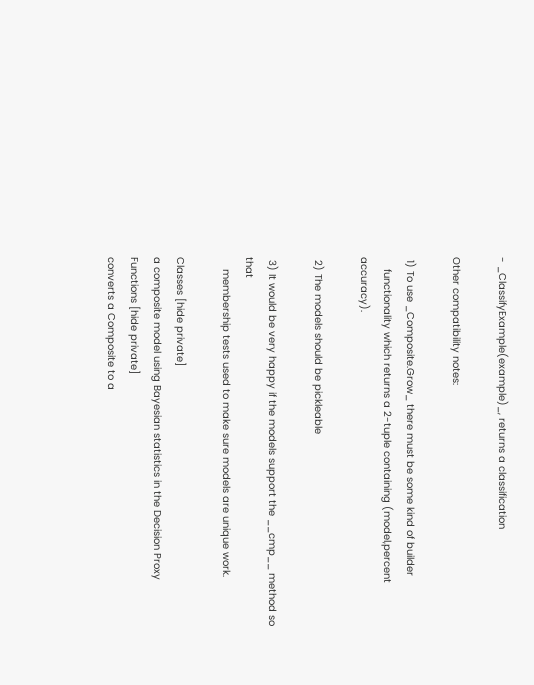- _ClassifyExample(example)_, returns a classification

Other compatibility notes:

 1) To use _Composite.Grow_ there must be some kind of builder
    functionality which returns a 2-tuple containing (model,percent accuracy).

 2) The models should be pickleable

 3) It would be very happy if the models support the __cmp__ method so that
    membership tests used to make sure models are unique work.

Classes [hide private]
a composite model using Bayesian statistics in the Decision Proxy
Functions [hide private]
converts a Composite to a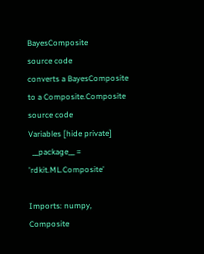BayesComposite
source code
converts a BayesComposite to a Composite.Composite
source code
Variables [hide private]
  __package__ = 'rdkit.ML.Composite'

Imports: numpy, Composite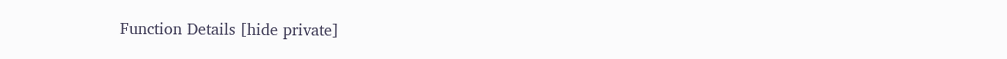Function Details [hide private]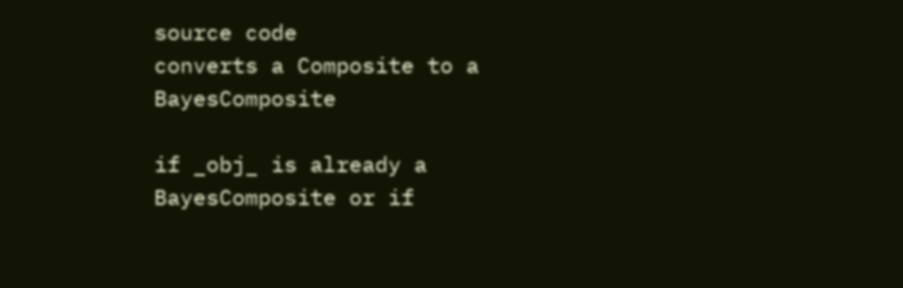source code
converts a Composite to a BayesComposite

if _obj_ is already a BayesComposite or if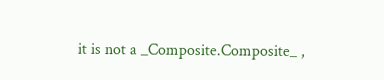it is not a _Composite.Composite_ ,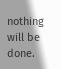nothing will be done.